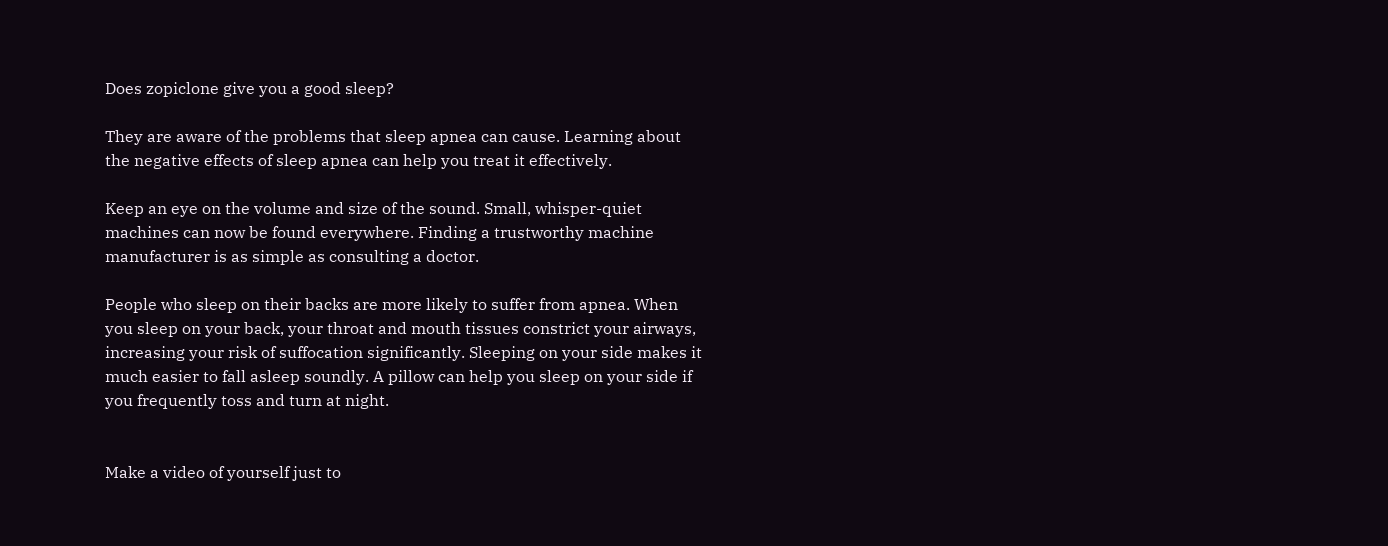Does zopiclone give you a good sleep?

They are aware of the problems that sleep apnea can cause. Learning about the negative effects of sleep apnea can help you treat it effectively.

Keep an eye on the volume and size of the sound. Small, whisper-quiet machines can now be found everywhere. Finding a trustworthy machine manufacturer is as simple as consulting a doctor.

People who sleep on their backs are more likely to suffer from apnea. When you sleep on your back, your throat and mouth tissues constrict your airways, increasing your risk of suffocation significantly. Sleeping on your side makes it much easier to fall asleep soundly. A pillow can help you sleep on your side if you frequently toss and turn at night.


Make a video of yourself just to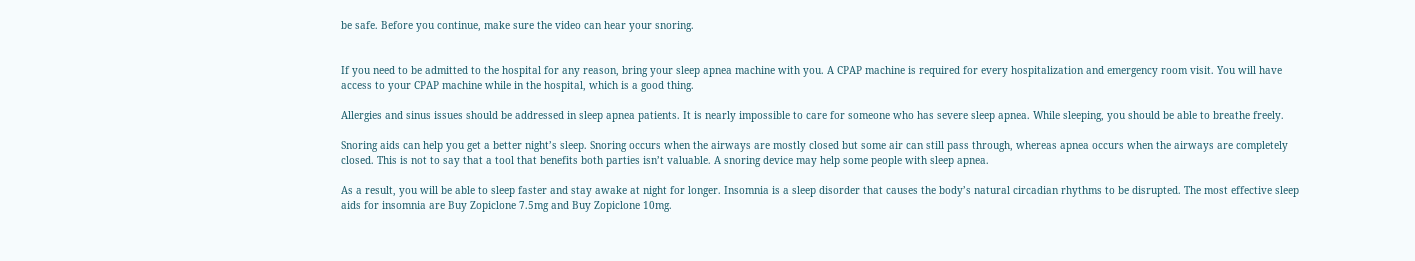be safe. Before you continue, make sure the video can hear your snoring.


If you need to be admitted to the hospital for any reason, bring your sleep apnea machine with you. A CPAP machine is required for every hospitalization and emergency room visit. You will have access to your CPAP machine while in the hospital, which is a good thing.

Allergies and sinus issues should be addressed in sleep apnea patients. It is nearly impossible to care for someone who has severe sleep apnea. While sleeping, you should be able to breathe freely.

Snoring aids can help you get a better night’s sleep. Snoring occurs when the airways are mostly closed but some air can still pass through, whereas apnea occurs when the airways are completely closed. This is not to say that a tool that benefits both parties isn’t valuable. A snoring device may help some people with sleep apnea.

As a result, you will be able to sleep faster and stay awake at night for longer. Insomnia is a sleep disorder that causes the body’s natural circadian rhythms to be disrupted. The most effective sleep aids for insomnia are Buy Zopiclone 7.5mg and Buy Zopiclone 10mg.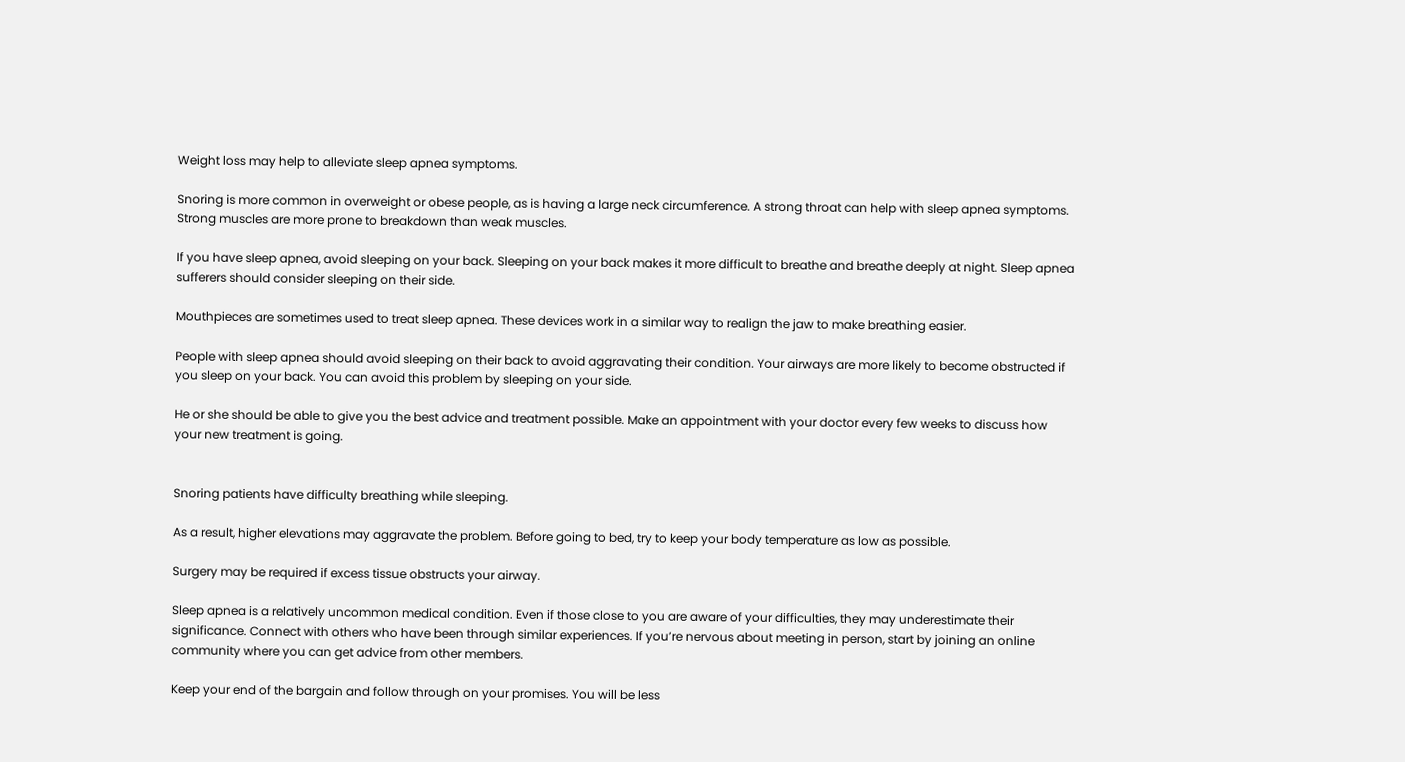Weight loss may help to alleviate sleep apnea symptoms.

Snoring is more common in overweight or obese people, as is having a large neck circumference. A strong throat can help with sleep apnea symptoms. Strong muscles are more prone to breakdown than weak muscles.

If you have sleep apnea, avoid sleeping on your back. Sleeping on your back makes it more difficult to breathe and breathe deeply at night. Sleep apnea sufferers should consider sleeping on their side.

Mouthpieces are sometimes used to treat sleep apnea. These devices work in a similar way to realign the jaw to make breathing easier.

People with sleep apnea should avoid sleeping on their back to avoid aggravating their condition. Your airways are more likely to become obstructed if you sleep on your back. You can avoid this problem by sleeping on your side.

He or she should be able to give you the best advice and treatment possible. Make an appointment with your doctor every few weeks to discuss how your new treatment is going.


Snoring patients have difficulty breathing while sleeping.

As a result, higher elevations may aggravate the problem. Before going to bed, try to keep your body temperature as low as possible.

Surgery may be required if excess tissue obstructs your airway.

Sleep apnea is a relatively uncommon medical condition. Even if those close to you are aware of your difficulties, they may underestimate their significance. Connect with others who have been through similar experiences. If you’re nervous about meeting in person, start by joining an online community where you can get advice from other members.

Keep your end of the bargain and follow through on your promises. You will be less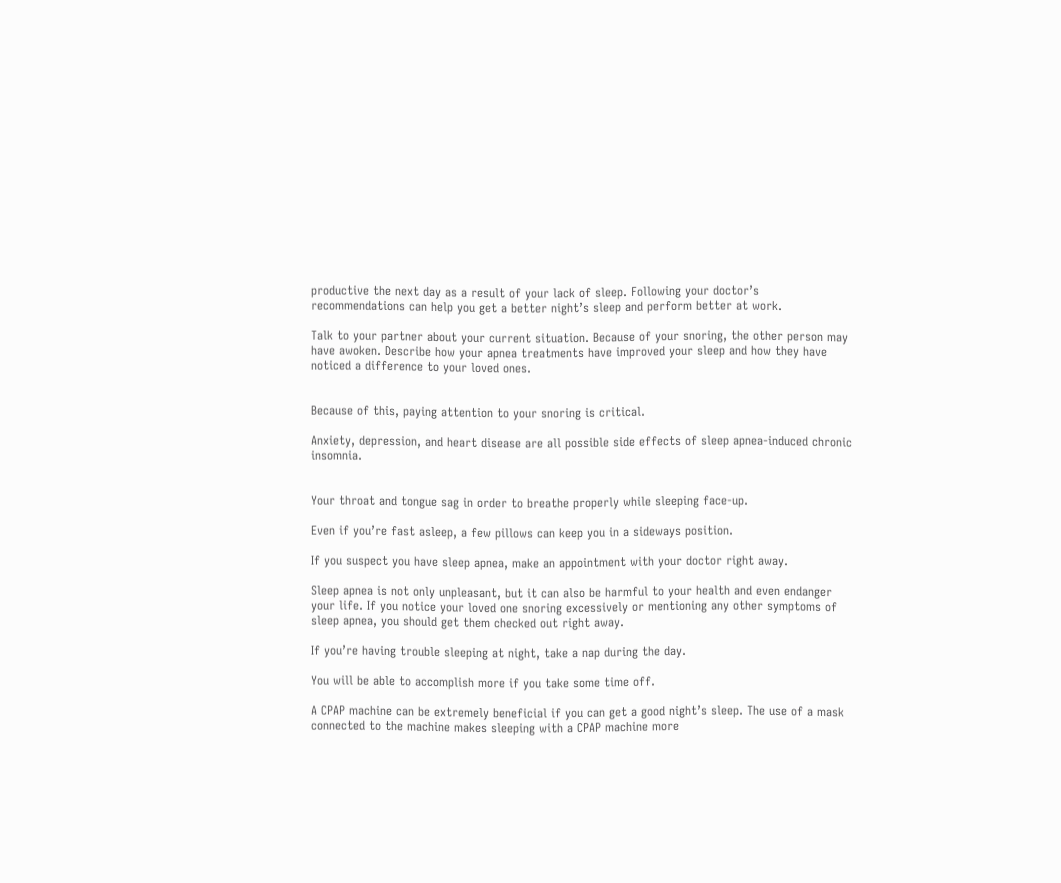productive the next day as a result of your lack of sleep. Following your doctor’s recommendations can help you get a better night’s sleep and perform better at work.

Talk to your partner about your current situation. Because of your snoring, the other person may have awoken. Describe how your apnea treatments have improved your sleep and how they have noticed a difference to your loved ones.


Because of this, paying attention to your snoring is critical.

Anxiety, depression, and heart disease are all possible side effects of sleep apnea-induced chronic insomnia.


Your throat and tongue sag in order to breathe properly while sleeping face-up.

Even if you’re fast asleep, a few pillows can keep you in a sideways position.

If you suspect you have sleep apnea, make an appointment with your doctor right away.

Sleep apnea is not only unpleasant, but it can also be harmful to your health and even endanger your life. If you notice your loved one snoring excessively or mentioning any other symptoms of sleep apnea, you should get them checked out right away.

If you’re having trouble sleeping at night, take a nap during the day.

You will be able to accomplish more if you take some time off.

A CPAP machine can be extremely beneficial if you can get a good night’s sleep. The use of a mask connected to the machine makes sleeping with a CPAP machine more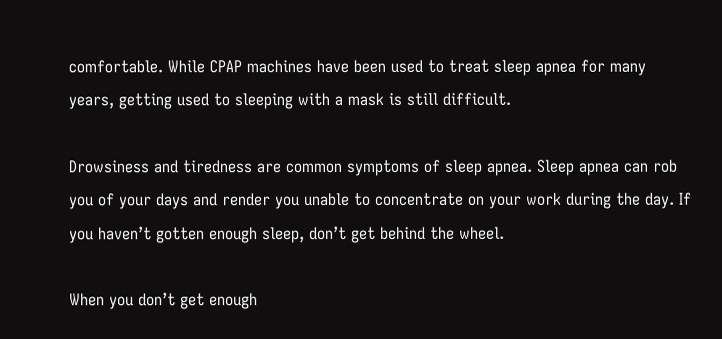comfortable. While CPAP machines have been used to treat sleep apnea for many years, getting used to sleeping with a mask is still difficult.

Drowsiness and tiredness are common symptoms of sleep apnea. Sleep apnea can rob you of your days and render you unable to concentrate on your work during the day. If you haven’t gotten enough sleep, don’t get behind the wheel.

When you don’t get enough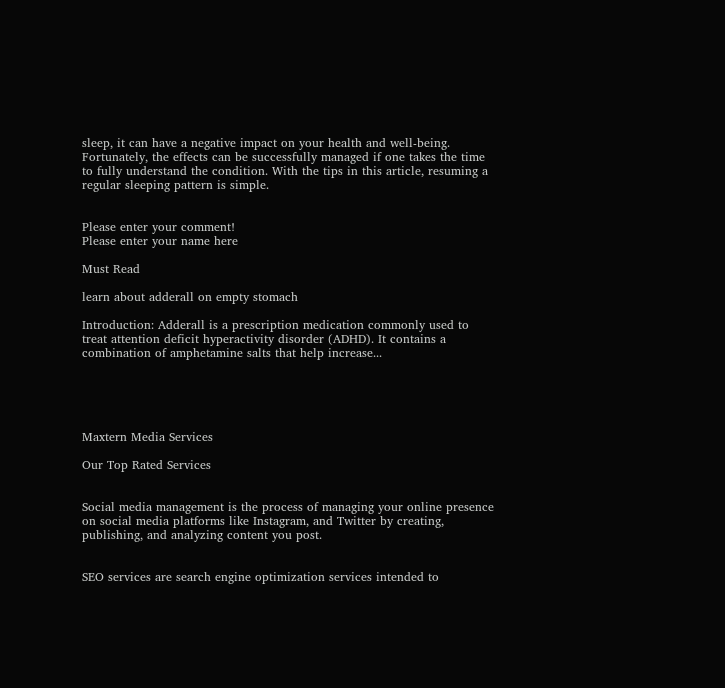sleep, it can have a negative impact on your health and well-being. Fortunately, the effects can be successfully managed if one takes the time to fully understand the condition. With the tips in this article, resuming a regular sleeping pattern is simple.


Please enter your comment!
Please enter your name here

Must Read

learn about adderall on empty stomach

Introduction: Adderall is a prescription medication commonly used to treat attention deficit hyperactivity disorder (ADHD). It contains a combination of amphetamine salts that help increase...





Maxtern Media Services

Our Top Rated Services


Social media management is the process of managing your online presence on social media platforms like Instagram, and Twitter by creating, publishing, and analyzing content you post.


SEO services are search engine optimization services intended to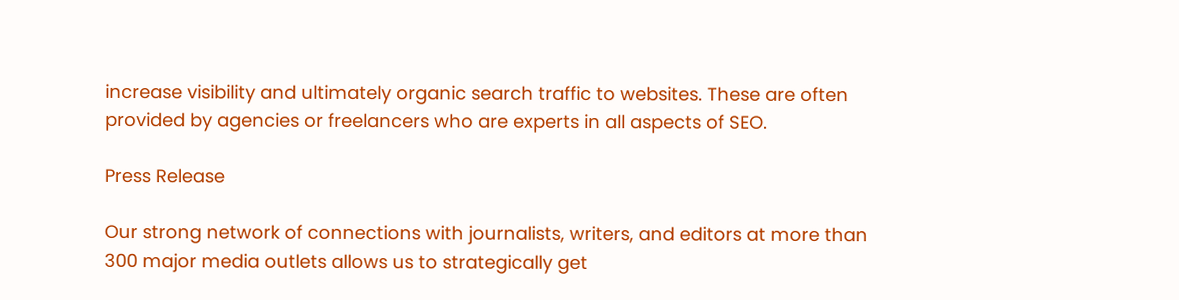increase visibility and ultimately organic search traffic to websites. These are often provided by agencies or freelancers who are experts in all aspects of SEO.

Press Release

Our strong network of connections with journalists, writers, and editors at more than 300 major media outlets allows us to strategically get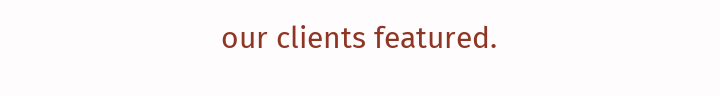our clients featured.